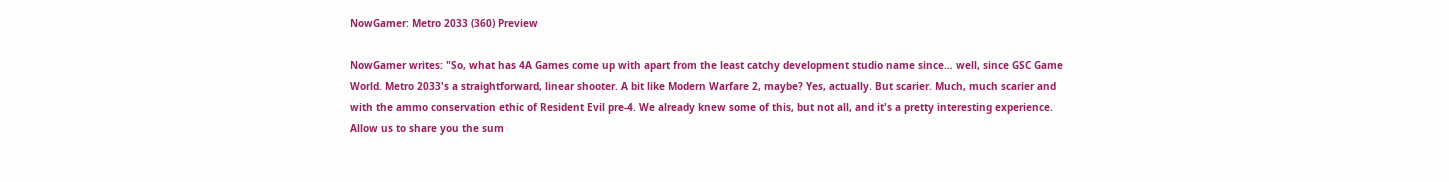NowGamer: Metro 2033 (360) Preview

NowGamer writes: "So, what has 4A Games come up with apart from the least catchy development studio name since… well, since GSC Game World. Metro 2033's a straightforward, linear shooter. A bit like Modern Warfare 2, maybe? Yes, actually. But scarier. Much, much scarier and with the ammo conservation ethic of Resident Evil pre-4. We already knew some of this, but not all, and it's a pretty interesting experience. Allow us to share you the sum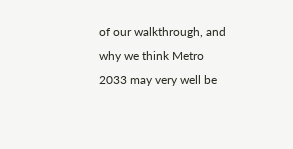of our walkthrough, and why we think Metro 2033 may very well be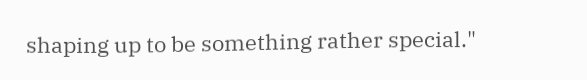shaping up to be something rather special."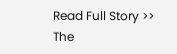Read Full Story >>
The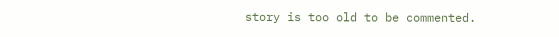story is too old to be commented.